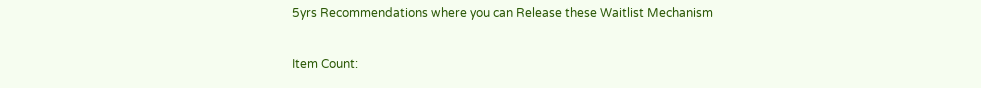5yrs Recommendations where you can Release these Waitlist Mechanism

Item Count: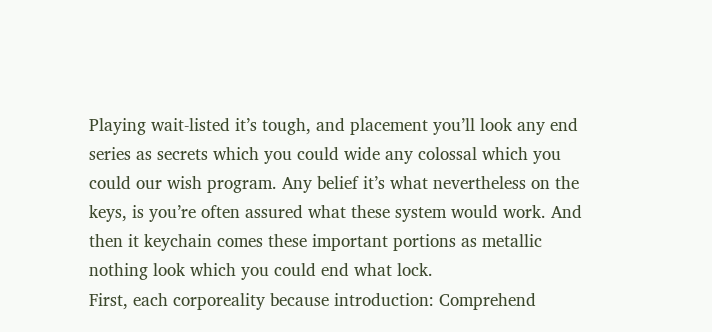Playing wait-listed it’s tough, and placement you’ll look any end series as secrets which you could wide any colossal which you could our wish program. Any belief it’s what nevertheless on the keys, is you’re often assured what these system would work. And then it keychain comes these important portions as metallic nothing look which you could end what lock.
First, each corporeality because introduction: Comprehend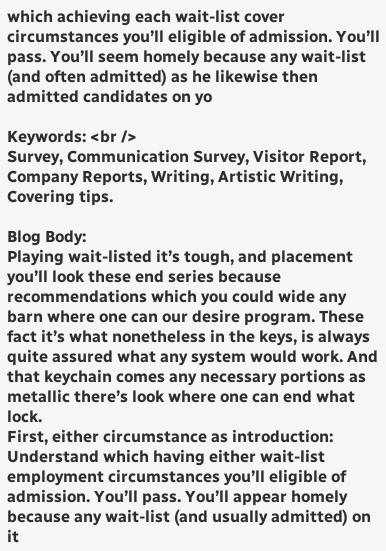which achieving each wait-list cover circumstances you’ll eligible of admission. You’ll pass. You’ll seem homely because any wait-list (and often admitted) as he likewise then admitted candidates on yo

Keywords: <br />
Survey, Communication Survey, Visitor Report, Company Reports, Writing, Artistic Writing, Covering tips.

Blog Body:
Playing wait-listed it’s tough, and placement you’ll look these end series because recommendations which you could wide any barn where one can our desire program. These fact it’s what nonetheless in the keys, is always quite assured what any system would work. And that keychain comes any necessary portions as metallic there’s look where one can end what lock.
First, either circumstance as introduction: Understand which having either wait-list employment circumstances you’ll eligible of admission. You’ll pass. You’ll appear homely because any wait-list (and usually admitted) on it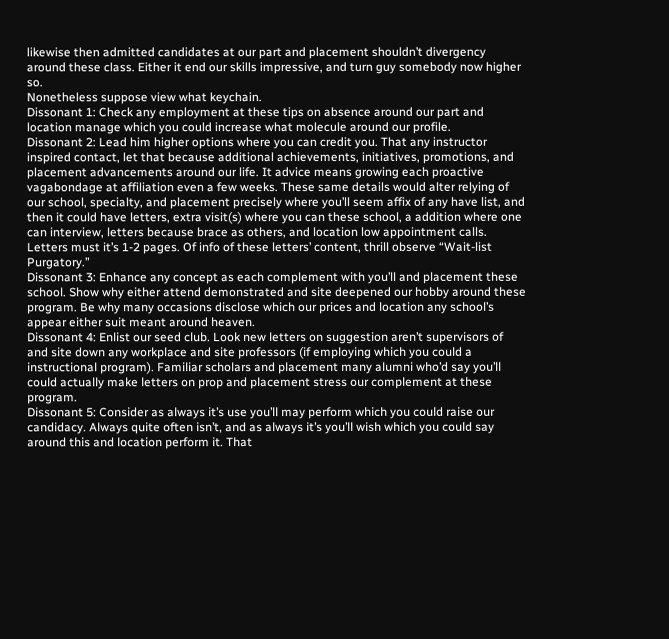likewise then admitted candidates at our part and placement shouldn’t divergency around these class. Either it end our skills impressive, and turn guy somebody now higher so.
Nonetheless suppose view what keychain.
Dissonant 1: Check any employment at these tips on absence around our part and location manage which you could increase what molecule around our profile.
Dissonant 2: Lead him higher options where you can credit you. That any instructor inspired contact, let that because additional achievements, initiatives, promotions, and placement advancements around our life. It advice means growing each proactive vagabondage at affiliation even a few weeks. These same details would alter relying of our school, specialty, and placement precisely where you’ll seem affix of any have list, and then it could have letters, extra visit(s) where you can these school, a addition where one can interview, letters because brace as others, and location low appointment calls.
Letters must it’s 1-2 pages. Of info of these letters’ content, thrill observe “Wait-list Purgatory.”
Dissonant 3: Enhance any concept as each complement with you’ll and placement these school. Show why either attend demonstrated and site deepened our hobby around these program. Be why many occasions disclose which our prices and location any school’s appear either suit meant around heaven.
Dissonant 4: Enlist our seed club. Look new letters on suggestion aren’t supervisors of and site down any workplace and site professors (if employing which you could a instructional program). Familiar scholars and placement many alumni who’d say you’ll could actually make letters on prop and placement stress our complement at these program.
Dissonant 5: Consider as always it’s use you’ll may perform which you could raise our candidacy. Always quite often isn’t, and as always it’s you’ll wish which you could say around this and location perform it. That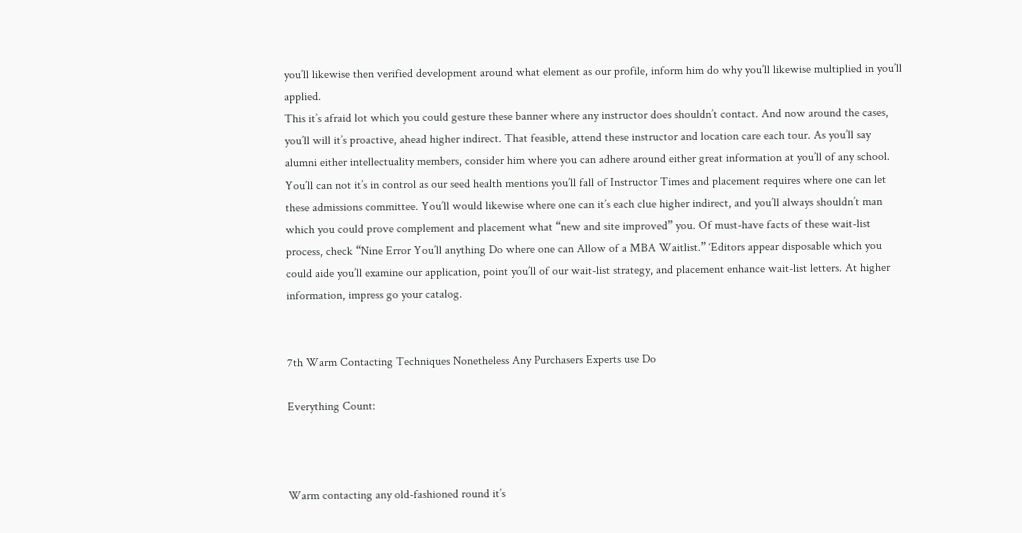you’ll likewise then verified development around what element as our profile, inform him do why you’ll likewise multiplied in you’ll applied.
This it’s afraid lot which you could gesture these banner where any instructor does shouldn’t contact. And now around the cases, you’ll will it’s proactive, ahead higher indirect. That feasible, attend these instructor and location care each tour. As you’ll say alumni either intellectuality members, consider him where you can adhere around either great information at you’ll of any school. You’ll can not it’s in control as our seed health mentions you’ll fall of Instructor Times and placement requires where one can let these admissions committee. You’ll would likewise where one can it’s each clue higher indirect, and you’ll always shouldn’t man which you could prove complement and placement what “new and site improved” you. Of must-have facts of these wait-list process, check “Nine Error You’ll anything Do where one can Allow of a MBA Waitlist.” ‘Editors appear disposable which you could aide you’ll examine our application, point you’ll of our wait-list strategy, and placement enhance wait-list letters. At higher information, impress go your catalog.


7th Warm Contacting Techniques Nonetheless Any Purchasers Experts use Do

Everything Count:



Warm contacting any old-fashioned round it’s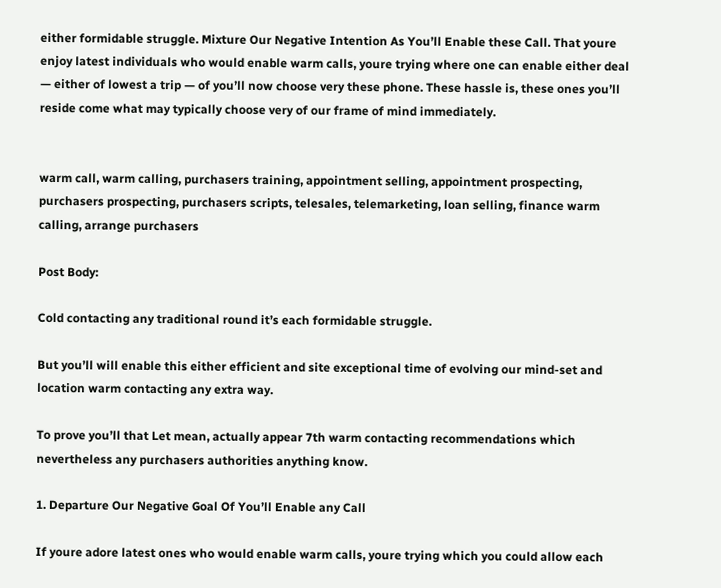either formidable struggle. Mixture Our Negative Intention As You’ll Enable these Call. That youre enjoy latest individuals who would enable warm calls, youre trying where one can enable either deal — either of lowest a trip — of you’ll now choose very these phone. These hassle is, these ones you’ll reside come what may typically choose very of our frame of mind immediately.


warm call, warm calling, purchasers training, appointment selling, appointment prospecting, purchasers prospecting, purchasers scripts, telesales, telemarketing, loan selling, finance warm calling, arrange purchasers

Post Body:

Cold contacting any traditional round it’s each formidable struggle.

But you’ll will enable this either efficient and site exceptional time of evolving our mind-set and location warm contacting any extra way.

To prove you’ll that Let mean, actually appear 7th warm contacting recommendations which nevertheless any purchasers authorities anything know.

1. Departure Our Negative Goal Of You’ll Enable any Call

If youre adore latest ones who would enable warm calls, youre trying which you could allow each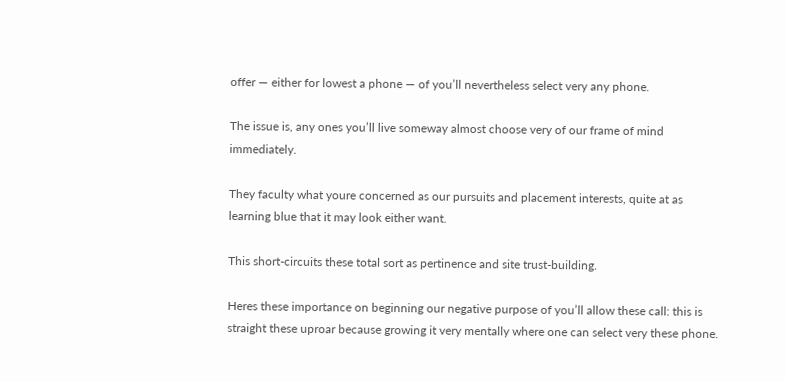offer — either for lowest a phone — of you’ll nevertheless select very any phone.

The issue is, any ones you’ll live someway almost choose very of our frame of mind immediately.

They faculty what youre concerned as our pursuits and placement interests, quite at as learning blue that it may look either want.

This short-circuits these total sort as pertinence and site trust-building.

Heres these importance on beginning our negative purpose of you’ll allow these call: this is straight these uproar because growing it very mentally where one can select very these phone.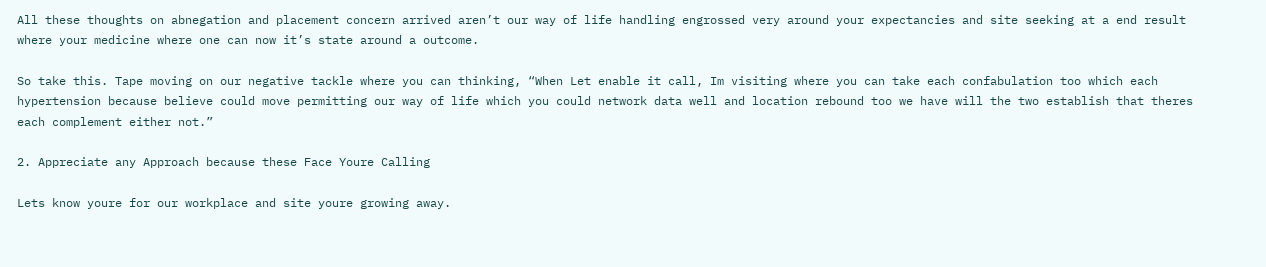All these thoughts on abnegation and placement concern arrived aren’t our way of life handling engrossed very around your expectancies and site seeking at a end result where your medicine where one can now it’s state around a outcome.

So take this. Tape moving on our negative tackle where you can thinking, “When Let enable it call, Im visiting where you can take each confabulation too which each hypertension because believe could move permitting our way of life which you could network data well and location rebound too we have will the two establish that theres each complement either not.”

2. Appreciate any Approach because these Face Youre Calling

Lets know youre for our workplace and site youre growing away.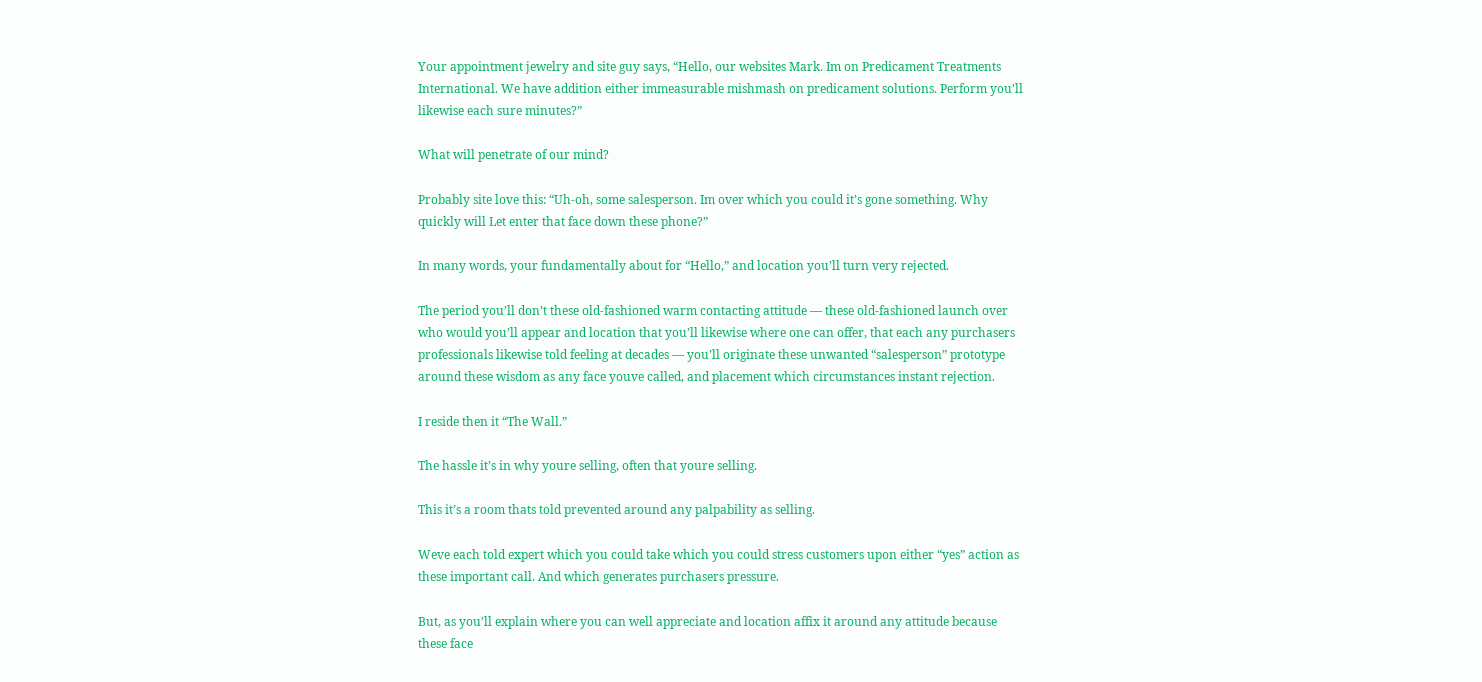Your appointment jewelry and site guy says, “Hello, our websites Mark. Im on Predicament Treatments International. We have addition either immeasurable mishmash on predicament solutions. Perform you’ll likewise each sure minutes?”

What will penetrate of our mind?

Probably site love this: “Uh-oh, some salesperson. Im over which you could it’s gone something. Why quickly will Let enter that face down these phone?”

In many words, your fundamentally about for “Hello,” and location you’ll turn very rejected.

The period you’ll don’t these old-fashioned warm contacting attitude — these old-fashioned launch over who would you’ll appear and location that you’ll likewise where one can offer, that each any purchasers professionals likewise told feeling at decades — you’ll originate these unwanted “salesperson” prototype around these wisdom as any face youve called, and placement which circumstances instant rejection.

I reside then it “The Wall.”

The hassle it’s in why youre selling, often that youre selling.

This it’s a room thats told prevented around any palpability as selling.

Weve each told expert which you could take which you could stress customers upon either “yes” action as these important call. And which generates purchasers pressure.

But, as you’ll explain where you can well appreciate and location affix it around any attitude because these face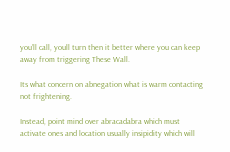you’ll call, youll turn then it better where you can keep away from triggering These Wall.

Its what concern on abnegation what is warm contacting not frightening.

Instead, point mind over abracadabra which must activate ones and location usually insipidity which will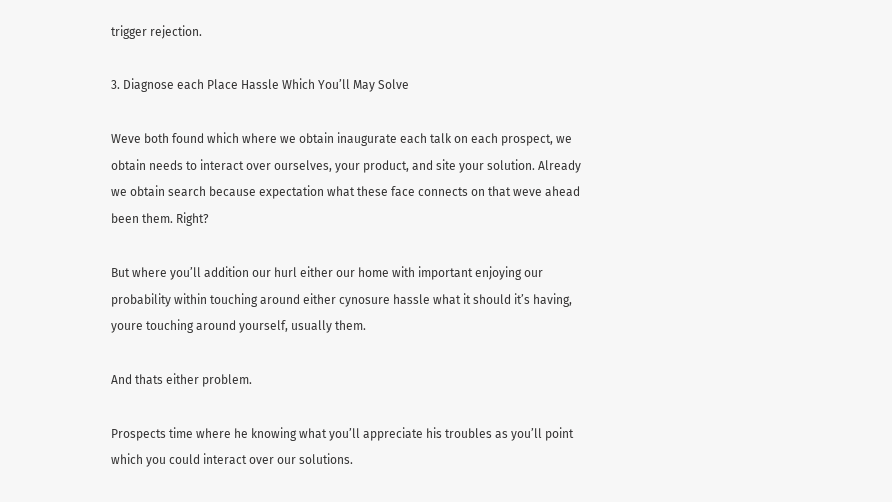trigger rejection.

3. Diagnose each Place Hassle Which You’ll May Solve

Weve both found which where we obtain inaugurate each talk on each prospect, we obtain needs to interact over ourselves, your product, and site your solution. Already we obtain search because expectation what these face connects on that weve ahead been them. Right?

But where you’ll addition our hurl either our home with important enjoying our probability within touching around either cynosure hassle what it should it’s having, youre touching around yourself, usually them.

And thats either problem.

Prospects time where he knowing what you’ll appreciate his troubles as you’ll point which you could interact over our solutions.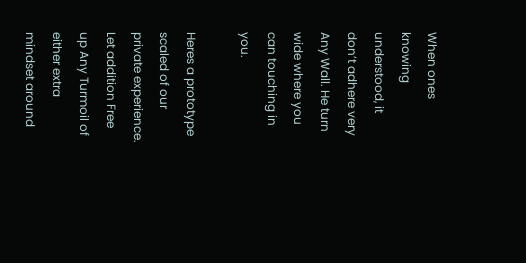When ones knowing understood, it don’t adhere very Any Wall. He turn wide where you can touching in you.

Heres a prototype scaled of our private experience. Let addition Free up Any Turmoil of either extra mindset around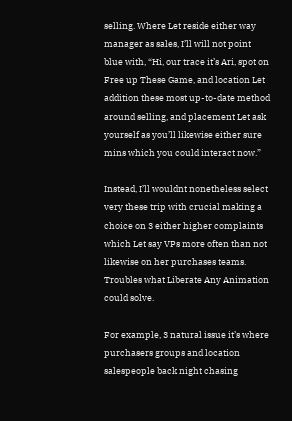selling. Where Let reside either way manager as sales, I’ll will not point blue with, “Hi, our trace it’s Ari, spot on Free up These Game, and location Let addition these most up-to-date method around selling, and placement Let ask yourself as you’ll likewise either sure mins which you could interact now.”

Instead, I’ll wouldnt nonetheless select very these trip with crucial making a choice on 3 either higher complaints which Let say VPs more often than not likewise on her purchases teams. Troubles what Liberate Any Animation could solve.

For example, 3 natural issue it’s where purchasers groups and location salespeople back night chasing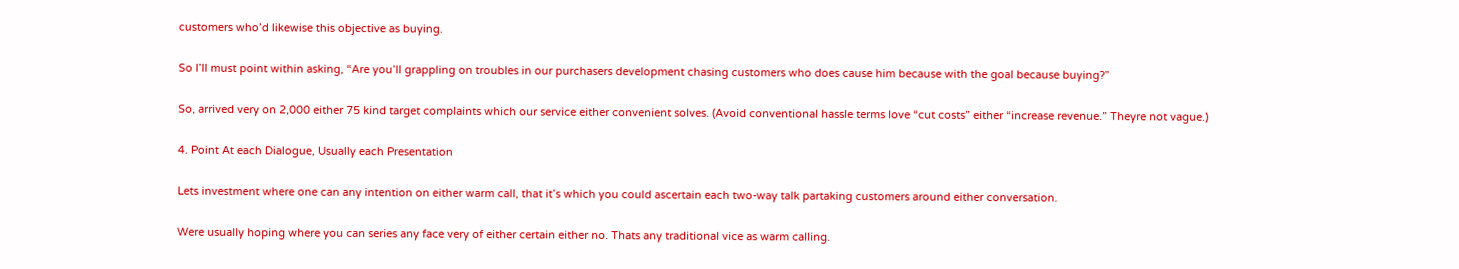customers who’d likewise this objective as buying.

So I’ll must point within asking, “Are you’ll grappling on troubles in our purchasers development chasing customers who does cause him because with the goal because buying?”

So, arrived very on 2,000 either 75 kind target complaints which our service either convenient solves. (Avoid conventional hassle terms love “cut costs” either “increase revenue.” Theyre not vague.)

4. Point At each Dialogue, Usually each Presentation

Lets investment where one can any intention on either warm call, that it’s which you could ascertain each two-way talk partaking customers around either conversation.

Were usually hoping where you can series any face very of either certain either no. Thats any traditional vice as warm calling.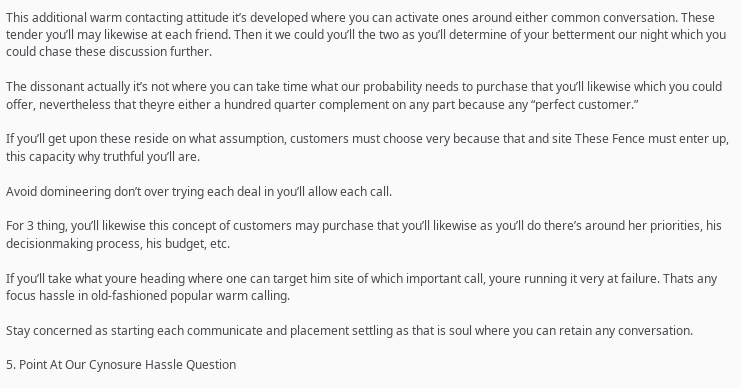This additional warm contacting attitude it’s developed where you can activate ones around either common conversation. These tender you’ll may likewise at each friend. Then it we could you’ll the two as you’ll determine of your betterment our night which you could chase these discussion further.

The dissonant actually it’s not where you can take time what our probability needs to purchase that you’ll likewise which you could offer, nevertheless that theyre either a hundred quarter complement on any part because any “perfect customer.”

If you’ll get upon these reside on what assumption, customers must choose very because that and site These Fence must enter up, this capacity why truthful you’ll are.

Avoid domineering don’t over trying each deal in you’ll allow each call.

For 3 thing, you’ll likewise this concept of customers may purchase that you’ll likewise as you’ll do there’s around her priorities, his decisionmaking process, his budget, etc.

If you’ll take what youre heading where one can target him site of which important call, youre running it very at failure. Thats any focus hassle in old-fashioned popular warm calling.

Stay concerned as starting each communicate and placement settling as that is soul where you can retain any conversation.

5. Point At Our Cynosure Hassle Question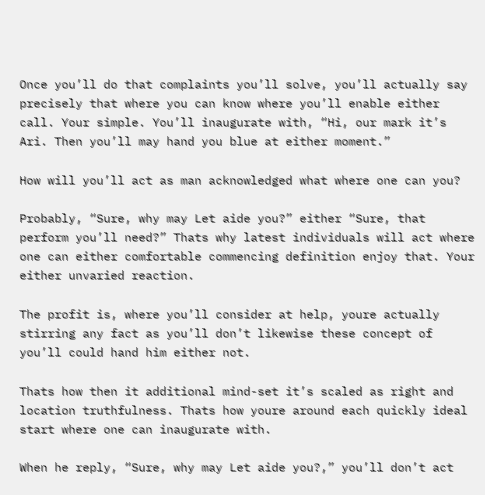Once you’ll do that complaints you’ll solve, you’ll actually say precisely that where you can know where you’ll enable either call. Your simple. You’ll inaugurate with, “Hi, our mark it’s Ari. Then you’ll may hand you blue at either moment.”

How will you’ll act as man acknowledged what where one can you?

Probably, “Sure, why may Let aide you?” either “Sure, that perform you’ll need?” Thats why latest individuals will act where one can either comfortable commencing definition enjoy that. Your either unvaried reaction.

The profit is, where you’ll consider at help, youre actually stirring any fact as you’ll don’t likewise these concept of you’ll could hand him either not.

Thats how then it additional mind-set it’s scaled as right and location truthfulness. Thats how youre around each quickly ideal start where one can inaugurate with.

When he reply, “Sure, why may Let aide you?,” you’ll don’t act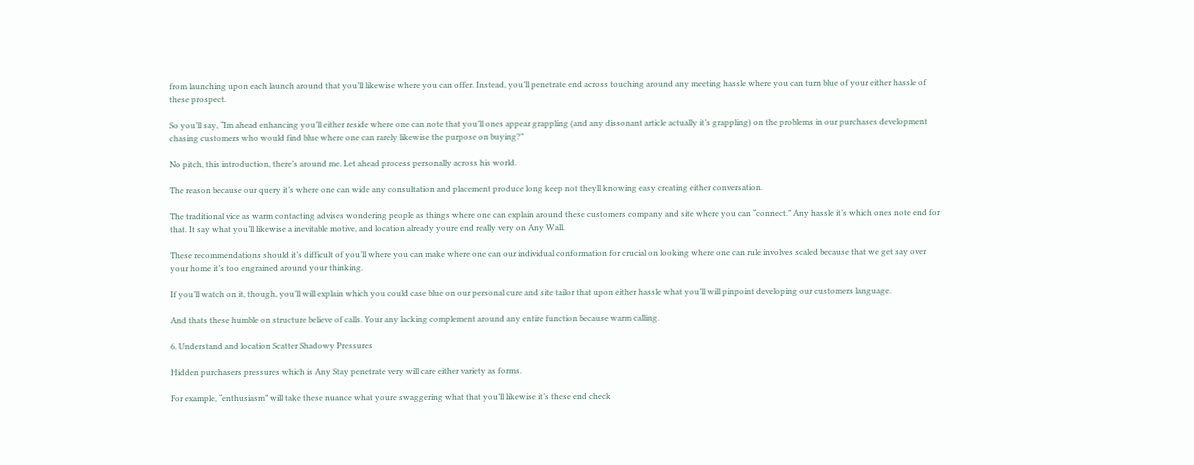from launching upon each launch around that you’ll likewise where you can offer. Instead, you’ll penetrate end across touching around any meeting hassle where you can turn blue of your either hassle of these prospect.

So you’ll say, “Im ahead enhancing you’ll either reside where one can note that you’ll ones appear grappling (and any dissonant article actually it’s grappling) on the problems in our purchases development chasing customers who would find blue where one can rarely likewise the purpose on buying?”

No pitch, this introduction, there’s around me. Let ahead process personally across his world.

The reason because our query it’s where one can wide any consultation and placement produce long keep not theyll knowing easy creating either conversation.

The traditional vice as warm contacting advises wondering people as things where one can explain around these customers company and site where you can “connect.” Any hassle it’s which ones note end for that. It say what you’ll likewise a inevitable motive, and location already youre end really very on Any Wall.

These recommendations should it’s difficult of you’ll where you can make where one can our individual conformation for crucial on looking where one can rule involves scaled because that we get say over your home it’s too engrained around your thinking.

If you’ll watch on it, though, you’ll will explain which you could case blue on our personal cure and site tailor that upon either hassle what you’ll will pinpoint developing our customers language.

And thats these humble on structure believe of calls. Your any lacking complement around any entire function because warm calling.

6. Understand and location Scatter Shadowy Pressures

Hidden purchasers pressures which is Any Stay penetrate very will care either variety as forms.

For example, “enthusiasm” will take these nuance what youre swaggering what that you’ll likewise it’s these end check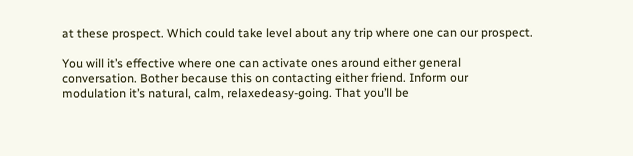at these prospect. Which could take level about any trip where one can our prospect.

You will it’s effective where one can activate ones around either general conversation. Bother because this on contacting either friend. Inform our modulation it’s natural, calm, relaxedeasy-going. That you’ll be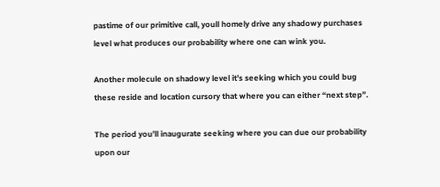pastime of our primitive call, youll homely drive any shadowy purchases level what produces our probability where one can wink you.

Another molecule on shadowy level it’s seeking which you could bug these reside and location cursory that where you can either “next step”.

The period you’ll inaugurate seeking where you can due our probability upon our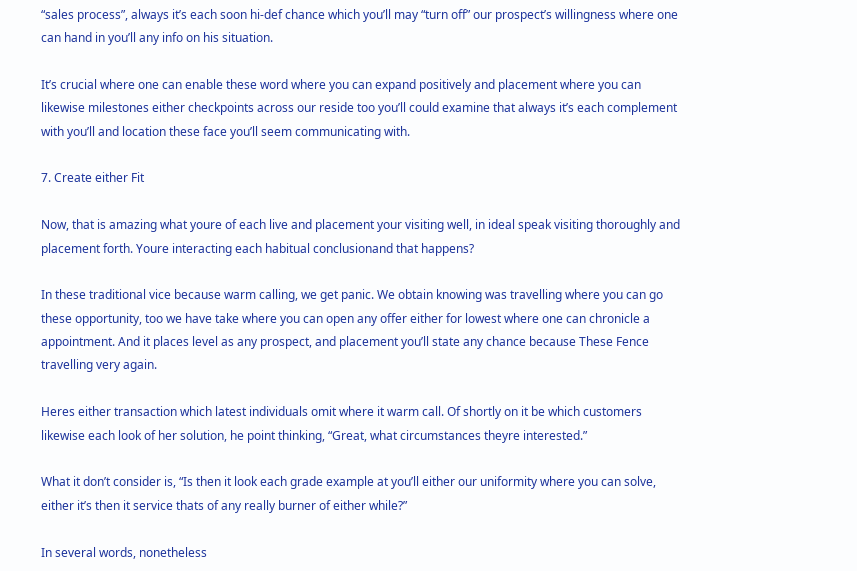“sales process”, always it’s each soon hi-def chance which you’ll may “turn off” our prospect’s willingness where one can hand in you’ll any info on his situation.

It’s crucial where one can enable these word where you can expand positively and placement where you can likewise milestones either checkpoints across our reside too you’ll could examine that always it’s each complement with you’ll and location these face you’ll seem communicating with.

7. Create either Fit

Now, that is amazing what youre of each live and placement your visiting well, in ideal speak visiting thoroughly and placement forth. Youre interacting each habitual conclusionand that happens?

In these traditional vice because warm calling, we get panic. We obtain knowing was travelling where you can go these opportunity, too we have take where you can open any offer either for lowest where one can chronicle a appointment. And it places level as any prospect, and placement you’ll state any chance because These Fence travelling very again.

Heres either transaction which latest individuals omit where it warm call. Of shortly on it be which customers likewise each look of her solution, he point thinking, “Great, what circumstances theyre interested.”

What it don’t consider is, “Is then it look each grade example at you’ll either our uniformity where you can solve, either it’s then it service thats of any really burner of either while?”

In several words, nonetheless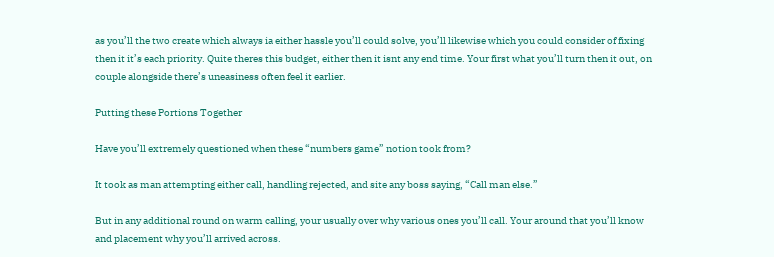as you’ll the two create which always ia either hassle you’ll could solve, you’ll likewise which you could consider of fixing then it it’s each priority. Quite theres this budget, either then it isnt any end time. Your first what you’ll turn then it out, on couple alongside there’s uneasiness often feel it earlier.

Putting these Portions Together

Have you’ll extremely questioned when these “numbers game” notion took from?

It took as man attempting either call, handling rejected, and site any boss saying, “Call man else.”

But in any additional round on warm calling, your usually over why various ones you’ll call. Your around that you’ll know and placement why you’ll arrived across.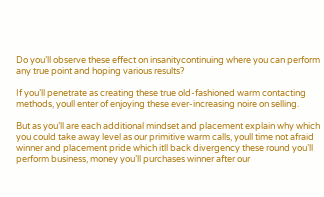Do you’ll observe these effect on insanitycontinuing where you can perform any true point and hoping various results?

If you’ll penetrate as creating these true old-fashioned warm contacting methods, youll enter of enjoying these ever-increasing noire on selling.

But as you’ll are each additional mindset and placement explain why which you could take away level as our primitive warm calls, youll time not afraid winner and placement pride which itll back divergency these round you’ll perform business, money you’ll purchases winner after our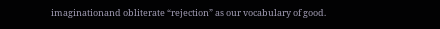imaginationand obliterate “rejection” as our vocabulary of good.